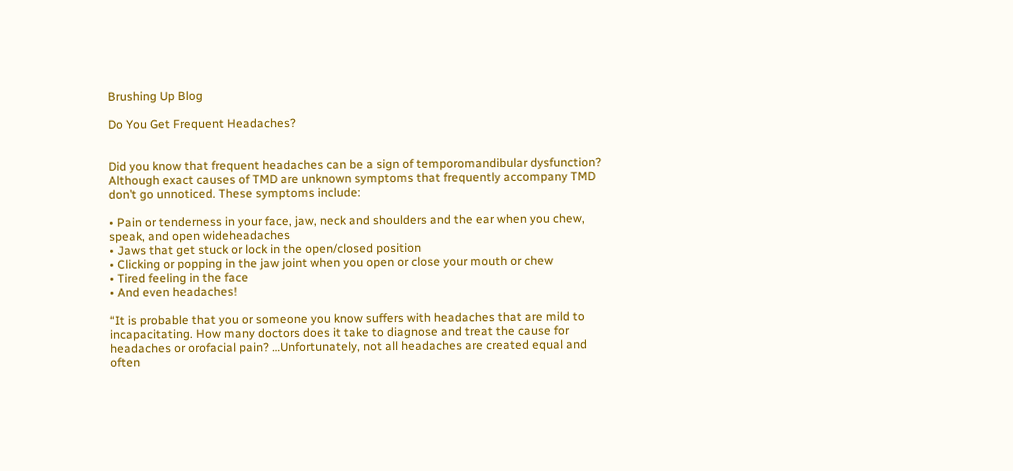Brushing Up Blog

Do You Get Frequent Headaches?


Did you know that frequent headaches can be a sign of temporomandibular dysfunction? Although exact causes of TMD are unknown symptoms that frequently accompany TMD don’t go unnoticed. These symptoms include:

• Pain or tenderness in your face, jaw, neck and shoulders and the ear when you chew, speak, and open wideheadaches
• Jaws that get stuck or lock in the open/closed position
• Clicking or popping in the jaw joint when you open or close your mouth or chew
• Tired feeling in the face
• And even headaches!

“It is probable that you or someone you know suffers with headaches that are mild to incapacitating. How many doctors does it take to diagnose and treat the cause for headaches or orofacial pain? …Unfortunately, not all headaches are created equal and often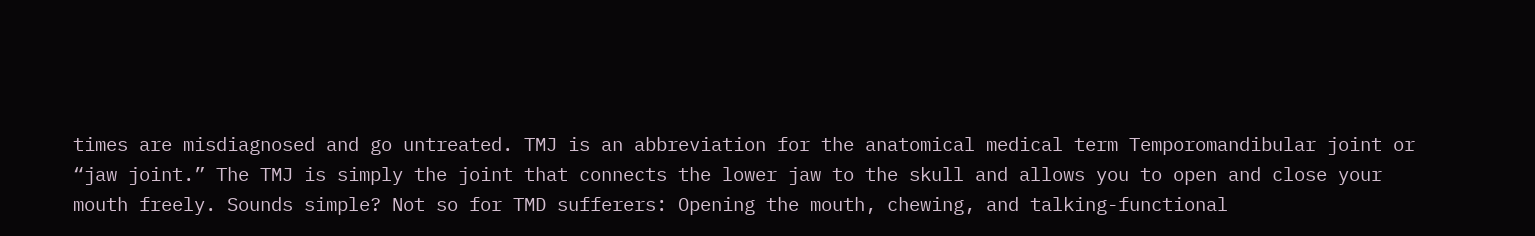times are misdiagnosed and go untreated. TMJ is an abbreviation for the anatomical medical term Temporomandibular joint or “jaw joint.” The TMJ is simply the joint that connects the lower jaw to the skull and allows you to open and close your mouth freely. Sounds simple? Not so for TMD sufferers: Opening the mouth, chewing, and talking-functional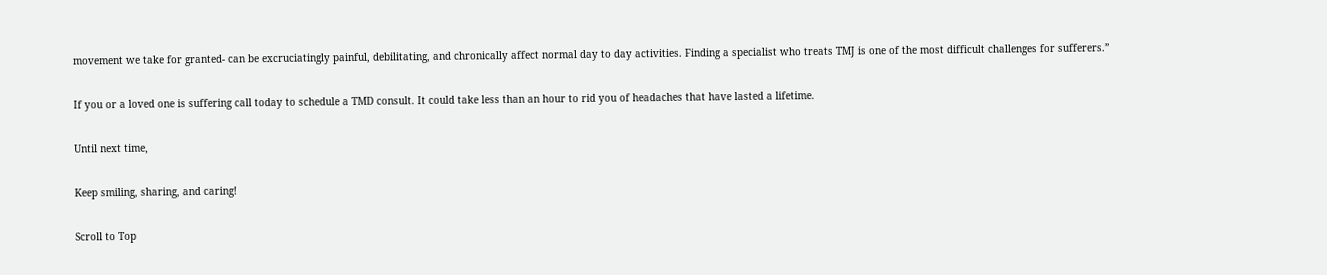movement we take for granted- can be excruciatingly painful, debilitating, and chronically affect normal day to day activities. Finding a specialist who treats TMJ is one of the most difficult challenges for sufferers.”

If you or a loved one is suffering call today to schedule a TMD consult. It could take less than an hour to rid you of headaches that have lasted a lifetime.

Until next time,

Keep smiling, sharing, and caring!

Scroll to Top